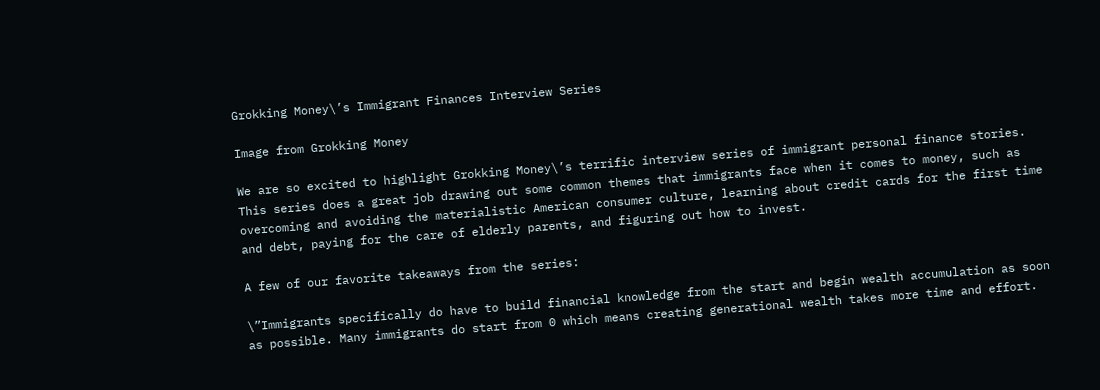Grokking Money\’s Immigrant Finances Interview Series

Image from Grokking Money

We are so excited to highlight Grokking Money\’s terrific interview series of immigrant personal finance stories. This series does a great job drawing out some common themes that immigrants face when it comes to money, such as overcoming and avoiding the materialistic American consumer culture, learning about credit cards for the first time and debt, paying for the care of elderly parents, and figuring out how to invest.

A few of our favorite takeaways from the series:

\”Immigrants specifically do have to build financial knowledge from the start and begin wealth accumulation as soon as possible. Many immigrants do start from 0 which means creating generational wealth takes more time and effort.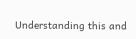Understanding this and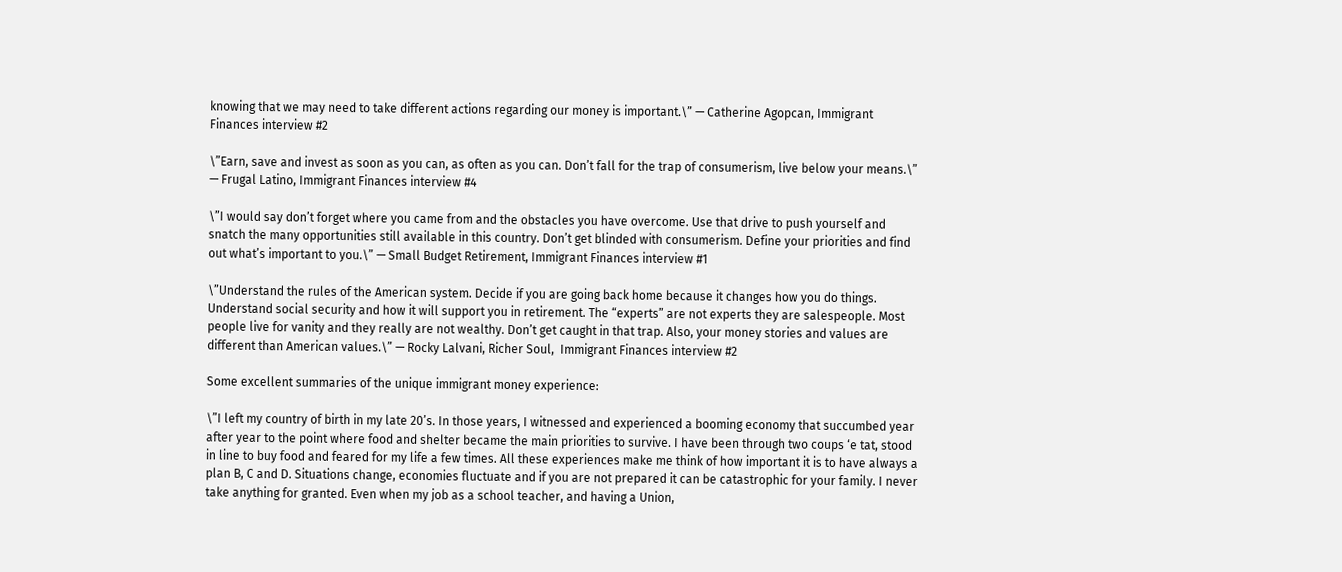knowing that we may need to take different actions regarding our money is important.\” — Catherine Agopcan, Immigrant Finances interview #2

\”Earn, save and invest as soon as you can, as often as you can. Don’t fall for the trap of consumerism, live below your means.\” — Frugal Latino, Immigrant Finances interview #4

\”I would say don’t forget where you came from and the obstacles you have overcome. Use that drive to push yourself and snatch the many opportunities still available in this country. Don’t get blinded with consumerism. Define your priorities and find out what’s important to you.\” — Small Budget Retirement, Immigrant Finances interview #1

\”Understand the rules of the American system. Decide if you are going back home because it changes how you do things. Understand social security and how it will support you in retirement. The “experts” are not experts they are salespeople. Most people live for vanity and they really are not wealthy. Don’t get caught in that trap. Also, your money stories and values are different than American values.\” — Rocky Lalvani, Richer Soul,  Immigrant Finances interview #2

Some excellent summaries of the unique immigrant money experience:

\”I left my country of birth in my late 20’s. In those years, I witnessed and experienced a booming economy that succumbed year after year to the point where food and shelter became the main priorities to survive. I have been through two coups ‘e tat, stood in line to buy food and feared for my life a few times. All these experiences make me think of how important it is to have always a plan B, C and D. Situations change, economies fluctuate and if you are not prepared it can be catastrophic for your family. I never take anything for granted. Even when my job as a school teacher, and having a Union,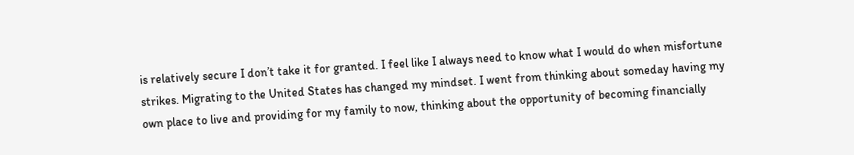is relatively secure I don’t take it for granted. I feel like I always need to know what I would do when misfortune strikes. Migrating to the United States has changed my mindset. I went from thinking about someday having my own place to live and providing for my family to now, thinking about the opportunity of becoming financially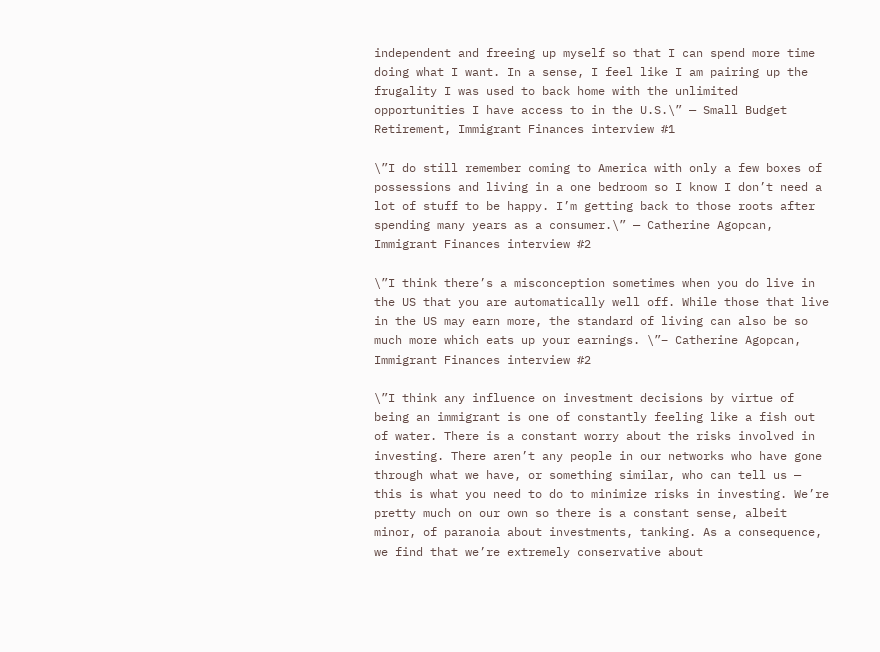independent and freeing up myself so that I can spend more time doing what I want. In a sense, I feel like I am pairing up the frugality I was used to back home with the unlimited opportunities I have access to in the U.S.\” — Small Budget Retirement, Immigrant Finances interview #1

\”I do still remember coming to America with only a few boxes of possessions and living in a one bedroom so I know I don’t need a lot of stuff to be happy. I’m getting back to those roots after spending many years as a consumer.\” — Catherine Agopcan, Immigrant Finances interview #2

\”I think there’s a misconception sometimes when you do live in the US that you are automatically well off. While those that live in the US may earn more, the standard of living can also be so much more which eats up your earnings. \”– Catherine Agopcan, Immigrant Finances interview #2

\”I think any influence on investment decisions by virtue of being an immigrant is one of constantly feeling like a fish out of water. There is a constant worry about the risks involved in investing. There aren’t any people in our networks who have gone through what we have, or something similar, who can tell us — this is what you need to do to minimize risks in investing. We’re pretty much on our own so there is a constant sense, albeit minor, of paranoia about investments, tanking. As a consequence, we find that we’re extremely conservative about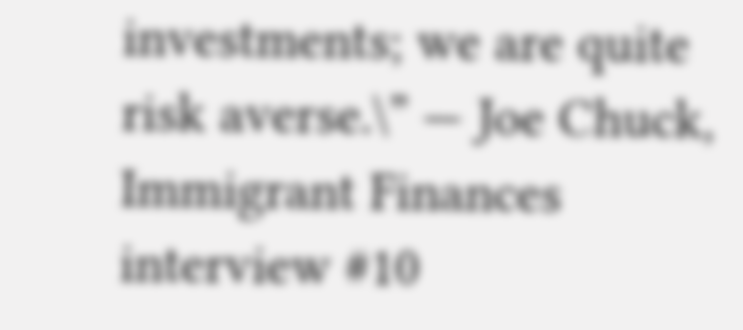investments; we are quite risk averse.\” — Joe Chuck, Immigrant Finances interview #10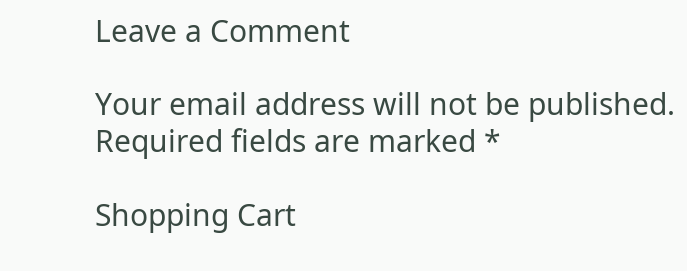Leave a Comment

Your email address will not be published. Required fields are marked *

Shopping Cart